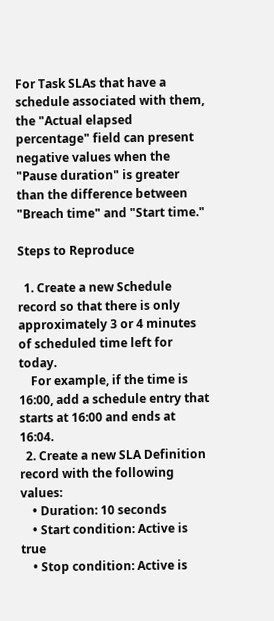For Task SLAs that have a schedule associated with them, the "Actual elapsed percentage" field can present negative values when the "Pause duration" is greater than the difference between "Breach time" and "Start time."

Steps to Reproduce

  1. Create a new Schedule record so that there is only approximately 3 or 4 minutes of scheduled time left for today.
    For example, if the time is 16:00, add a schedule entry that starts at 16:00 and ends at 16:04.
  2. Create a new SLA Definition record with the following values:
    • Duration: 10 seconds
    • Start condition: Active is true
    • Stop condition: Active is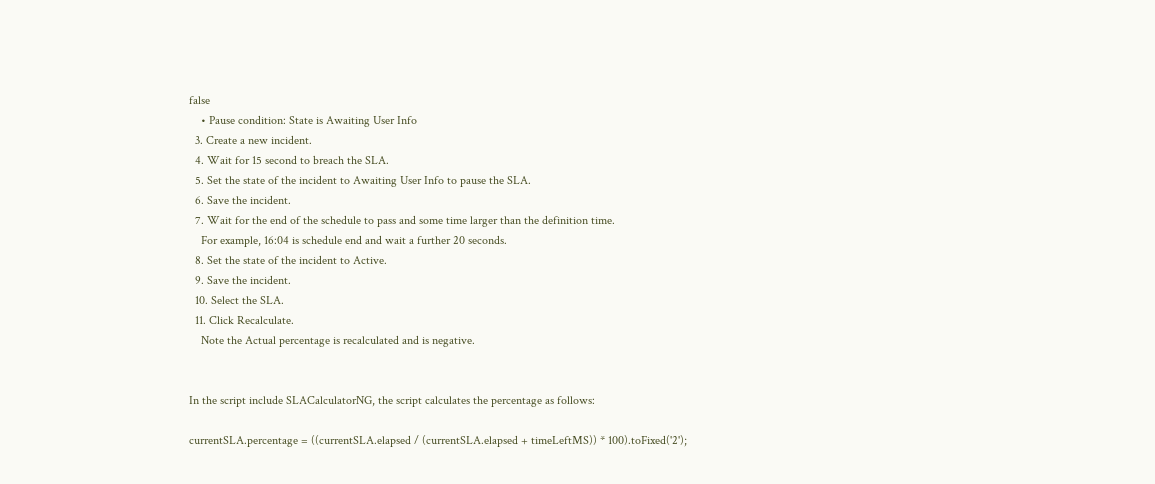false
    • Pause condition: State is Awaiting User Info
  3. Create a new incident.
  4. Wait for 15 second to breach the SLA.
  5. Set the state of the incident to Awaiting User Info to pause the SLA.
  6. Save the incident.
  7. Wait for the end of the schedule to pass and some time larger than the definition time.
    For example, 16:04 is schedule end and wait a further 20 seconds.
  8. Set the state of the incident to Active.
  9. Save the incident.
  10. Select the SLA.
  11. Click Recalculate.
    Note the Actual percentage is recalculated and is negative.


In the script include SLACalculatorNG, the script calculates the percentage as follows:

currentSLA.percentage = ((currentSLA.elapsed / (currentSLA.elapsed + timeLeftMS)) * 100).toFixed('2');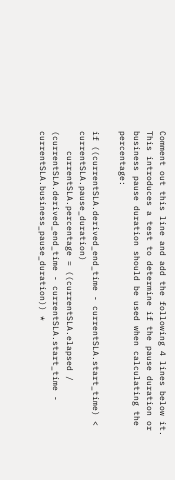Comment out this line and add the following 4 lines below it. This introduces a test to determine if the pause duration or business pause duration should be used when calculating the percentage:

if ((currentSLA.derived_end_time - currentSLA.start_time) < currentSLA.pause_duration)
    currentSLA.percentage = ((currentSLA.elapsed / (currentSLA.derived_end_time - currentSLA.start_time - currentSLA.business_pause_duration)) *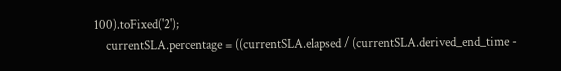100).toFixed('2');
    currentSLA.percentage = ((currentSLA.elapsed / (currentSLA.derived_end_time -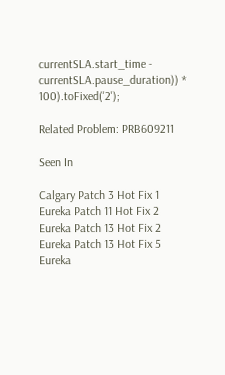currentSLA.start_time - currentSLA.pause_duration)) * 100).toFixed('2');

Related Problem: PRB609211

Seen In

Calgary Patch 3 Hot Fix 1
Eureka Patch 11 Hot Fix 2
Eureka Patch 13 Hot Fix 2
Eureka Patch 13 Hot Fix 5
Eureka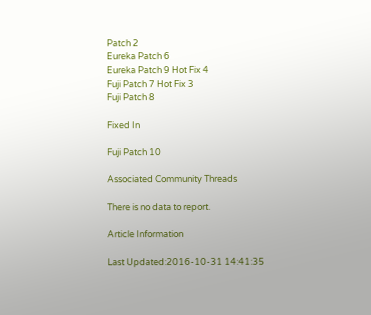Patch 2
Eureka Patch 6
Eureka Patch 9 Hot Fix 4
Fuji Patch 7 Hot Fix 3
Fuji Patch 8

Fixed In

Fuji Patch 10

Associated Community Threads

There is no data to report.

Article Information

Last Updated:2016-10-31 14:41:35